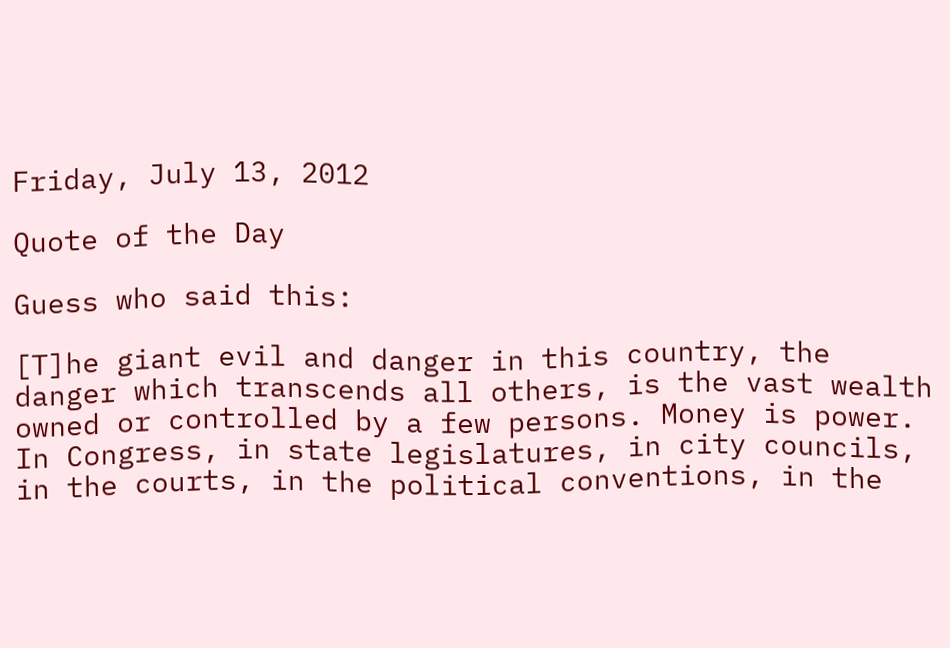Friday, July 13, 2012

Quote of the Day

Guess who said this:

[T]he giant evil and danger in this country, the danger which transcends all others, is the vast wealth owned or controlled by a few persons. Money is power. In Congress, in state legislatures, in city councils, in the courts, in the political conventions, in the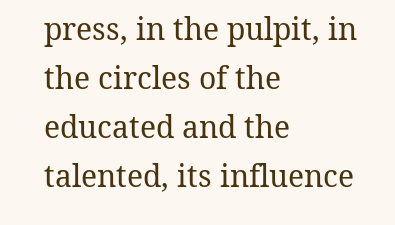press, in the pulpit, in the circles of the educated and the talented, its influence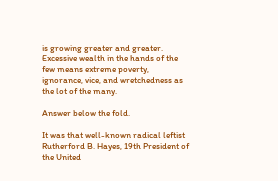is growing greater and greater. Excessive wealth in the hands of the few means extreme poverty, ignorance, vice, and wretchedness as the lot of the many.

Answer below the fold.

It was that well-known radical leftist Rutherford B. Hayes, 19th President of the United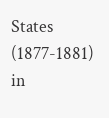States (1877-1881) in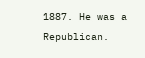1887. He was a Republican.